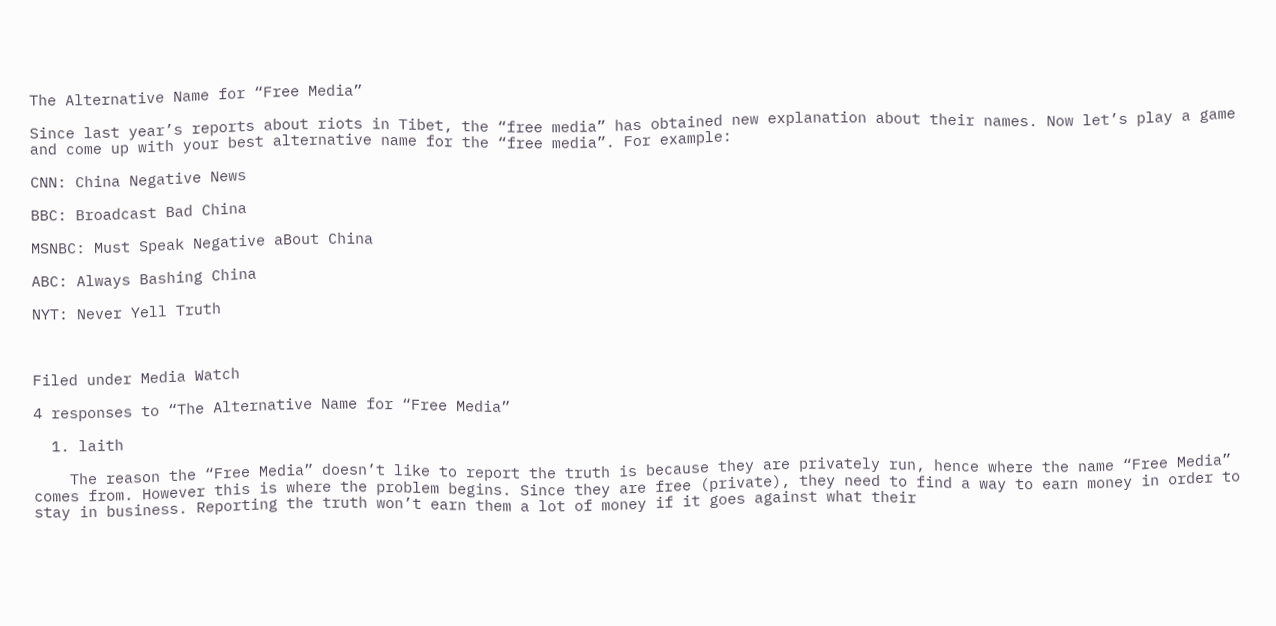The Alternative Name for “Free Media”

Since last year’s reports about riots in Tibet, the “free media” has obtained new explanation about their names. Now let’s play a game and come up with your best alternative name for the “free media”. For example:

CNN: China Negative News

BBC: Broadcast Bad China

MSNBC: Must Speak Negative aBout China

ABC: Always Bashing China

NYT: Never Yell Truth



Filed under Media Watch

4 responses to “The Alternative Name for “Free Media”

  1. laith

    The reason the “Free Media” doesn’t like to report the truth is because they are privately run, hence where the name “Free Media” comes from. However this is where the problem begins. Since they are free (private), they need to find a way to earn money in order to stay in business. Reporting the truth won’t earn them a lot of money if it goes against what their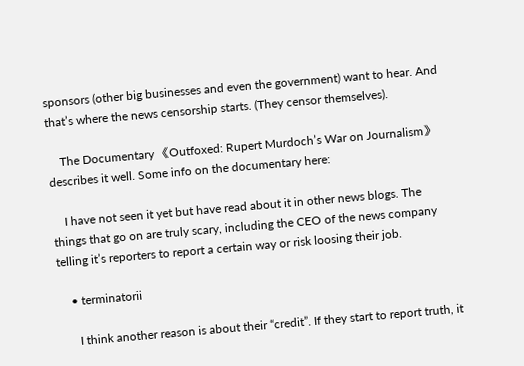sponsors (other big businesses and even the government) want to hear. And that’s where the news censorship starts. (They censor themselves).

    The Documentary 《Outfoxed: Rupert Murdoch’s War on Journalism》describes it well. Some info on the documentary here:

    I have not seen it yet but have read about it in other news blogs. The things that go on are truly scary, including the CEO of the news company telling it’s reporters to report a certain way or risk loosing their job.

    • terminatorii

      I think another reason is about their “credit”. If they start to report truth, it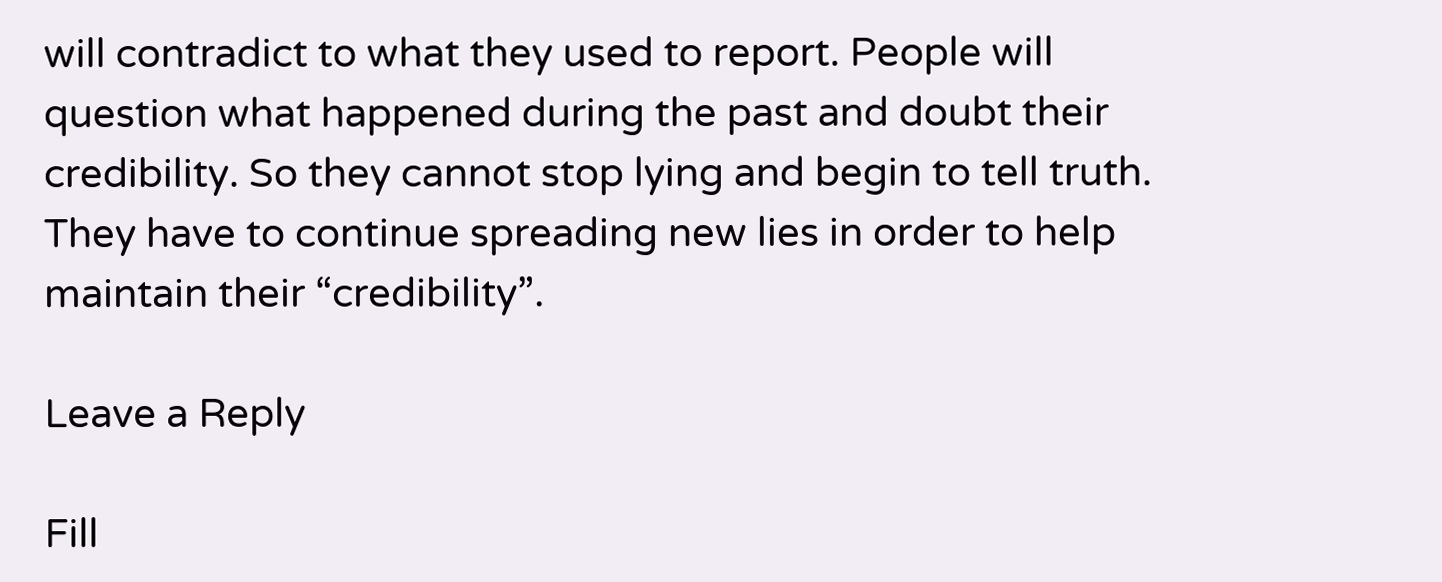will contradict to what they used to report. People will question what happened during the past and doubt their credibility. So they cannot stop lying and begin to tell truth. They have to continue spreading new lies in order to help maintain their “credibility”.

Leave a Reply

Fill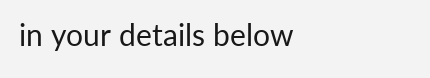in your details below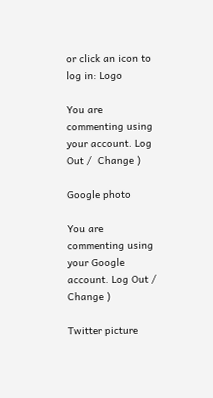or click an icon to log in: Logo

You are commenting using your account. Log Out /  Change )

Google photo

You are commenting using your Google account. Log Out /  Change )

Twitter picture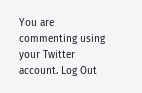You are commenting using your Twitter account. Log Out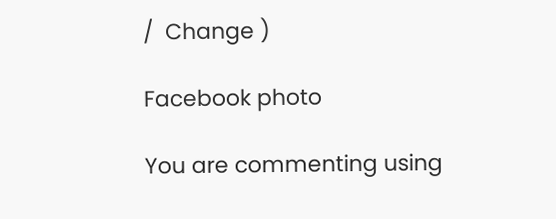/  Change )

Facebook photo

You are commenting using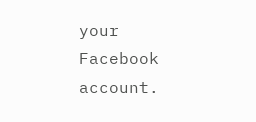your Facebook account.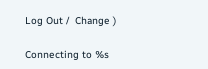Log Out /  Change )

Connecting to %s